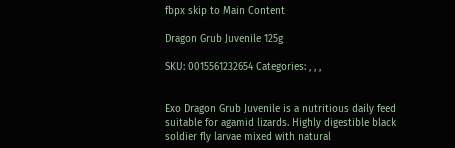fbpx skip to Main Content

Dragon Grub Juvenile 125g

SKU: 0015561232654 Categories: , , ,


Exo Dragon Grub Juvenile is a nutritious daily feed suitable for agamid lizards. Highly digestible black soldier fly larvae mixed with natural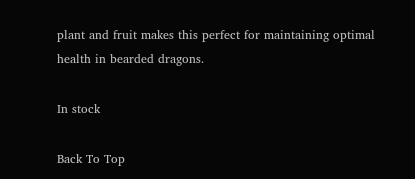plant and fruit makes this perfect for maintaining optimal health in bearded dragons.

In stock

Back To Top